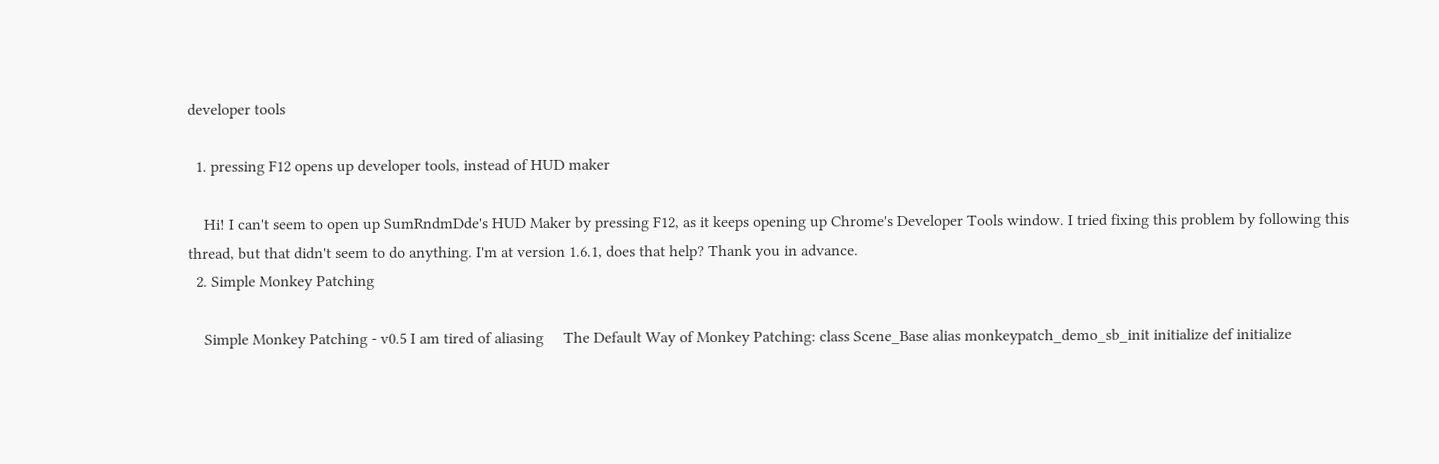developer tools

  1. pressing F12 opens up developer tools, instead of HUD maker

    Hi! I can't seem to open up SumRndmDde's HUD Maker by pressing F12, as it keeps opening up Chrome's Developer Tools window. I tried fixing this problem by following this thread, but that didn't seem to do anything. I'm at version 1.6.1, does that help? Thank you in advance.
  2. Simple Monkey Patching

    Simple Monkey Patching - v0.5 I am tired of aliasing     The Default Way of Monkey Patching: class Scene_Base alias monkeypatch_demo_sb_init initialize def initialize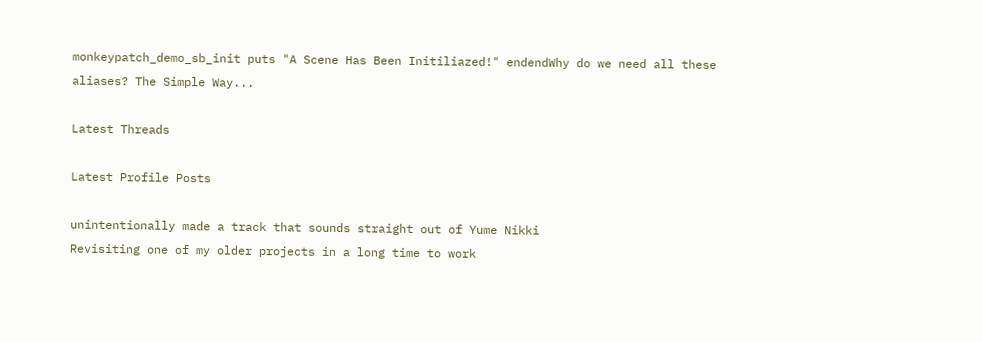monkeypatch_demo_sb_init puts "A Scene Has Been Initiliazed!" endendWhy do we need all these aliases? The Simple Way...

Latest Threads

Latest Profile Posts

unintentionally made a track that sounds straight out of Yume Nikki
Revisiting one of my older projects in a long time to work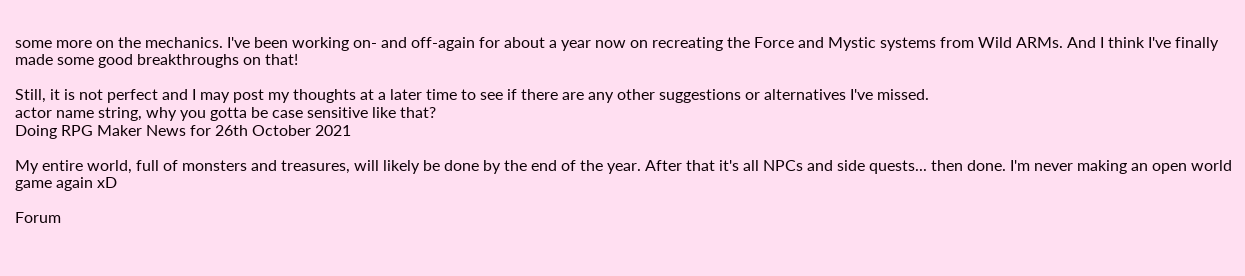some more on the mechanics. I've been working on- and off-again for about a year now on recreating the Force and Mystic systems from Wild ARMs. And I think I've finally made some good breakthroughs on that!

Still, it is not perfect and I may post my thoughts at a later time to see if there are any other suggestions or alternatives I've missed.
actor name string, why you gotta be case sensitive like that?
Doing RPG Maker News for 26th October 2021

My entire world, full of monsters and treasures, will likely be done by the end of the year. After that it's all NPCs and side quests... then done. I'm never making an open world game again xD

Forum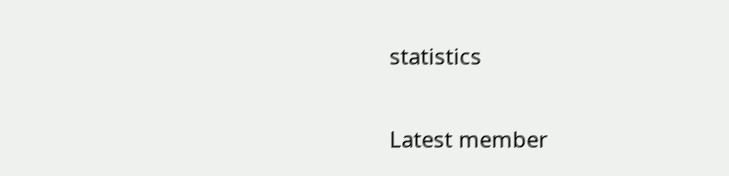statistics

Latest member